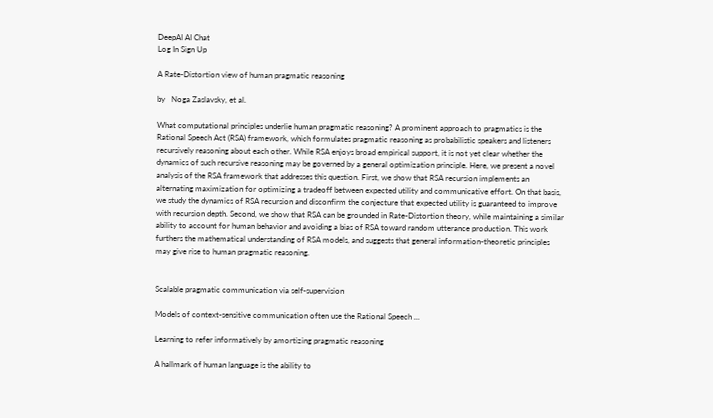DeepAI AI Chat
Log In Sign Up

A Rate-Distortion view of human pragmatic reasoning

by   Noga Zaslavsky, et al.

What computational principles underlie human pragmatic reasoning? A prominent approach to pragmatics is the Rational Speech Act (RSA) framework, which formulates pragmatic reasoning as probabilistic speakers and listeners recursively reasoning about each other. While RSA enjoys broad empirical support, it is not yet clear whether the dynamics of such recursive reasoning may be governed by a general optimization principle. Here, we present a novel analysis of the RSA framework that addresses this question. First, we show that RSA recursion implements an alternating maximization for optimizing a tradeoff between expected utility and communicative effort. On that basis, we study the dynamics of RSA recursion and disconfirm the conjecture that expected utility is guaranteed to improve with recursion depth. Second, we show that RSA can be grounded in Rate-Distortion theory, while maintaining a similar ability to account for human behavior and avoiding a bias of RSA toward random utterance production. This work furthers the mathematical understanding of RSA models, and suggests that general information-theoretic principles may give rise to human pragmatic reasoning.


Scalable pragmatic communication via self-supervision

Models of context-sensitive communication often use the Rational Speech ...

Learning to refer informatively by amortizing pragmatic reasoning

A hallmark of human language is the ability to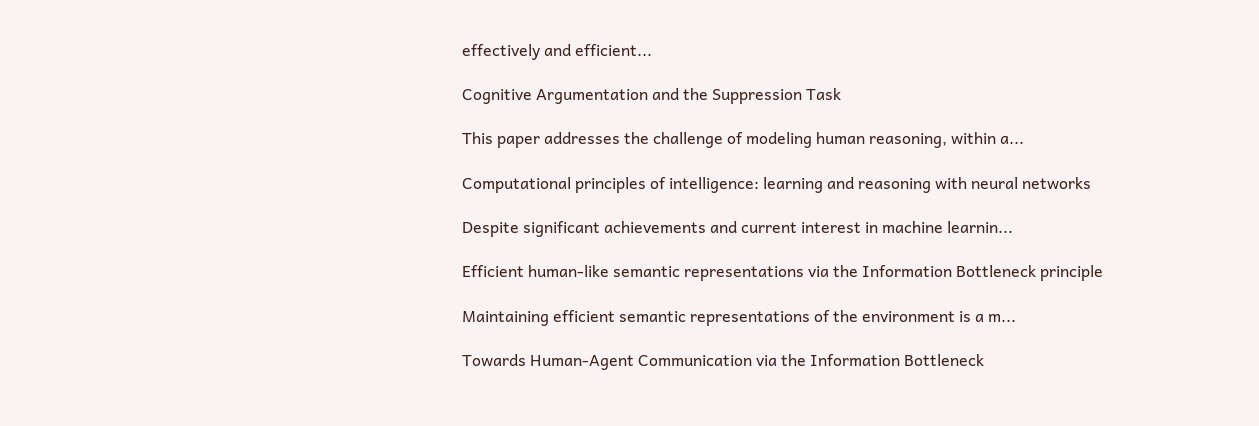effectively and efficient...

Cognitive Argumentation and the Suppression Task

This paper addresses the challenge of modeling human reasoning, within a...

Computational principles of intelligence: learning and reasoning with neural networks

Despite significant achievements and current interest in machine learnin...

Efficient human-like semantic representations via the Information Bottleneck principle

Maintaining efficient semantic representations of the environment is a m...

Towards Human-Agent Communication via the Information Bottleneck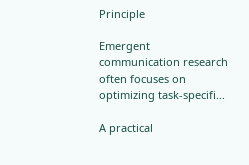Principle

Emergent communication research often focuses on optimizing task-specifi...

A practical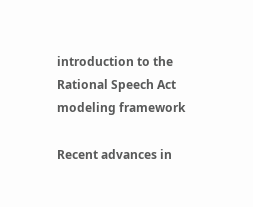introduction to the Rational Speech Act modeling framework

Recent advances in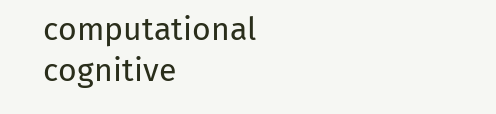computational cognitive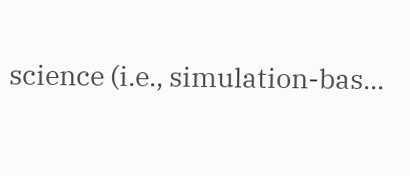science (i.e., simulation-bas...